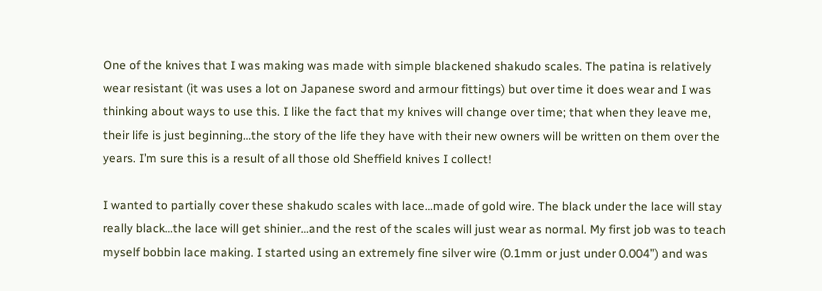One of the knives that I was making was made with simple blackened shakudo scales. The patina is relatively wear resistant (it was uses a lot on Japanese sword and armour fittings) but over time it does wear and I was thinking about ways to use this. I like the fact that my knives will change over time; that when they leave me, their life is just beginning…the story of the life they have with their new owners will be written on them over the years. I’m sure this is a result of all those old Sheffield knives I collect!

I wanted to partially cover these shakudo scales with lace…made of gold wire. The black under the lace will stay really black…the lace will get shinier…and the rest of the scales will just wear as normal. My first job was to teach myself bobbin lace making. I started using an extremely fine silver wire (0.1mm or just under 0.004”) and was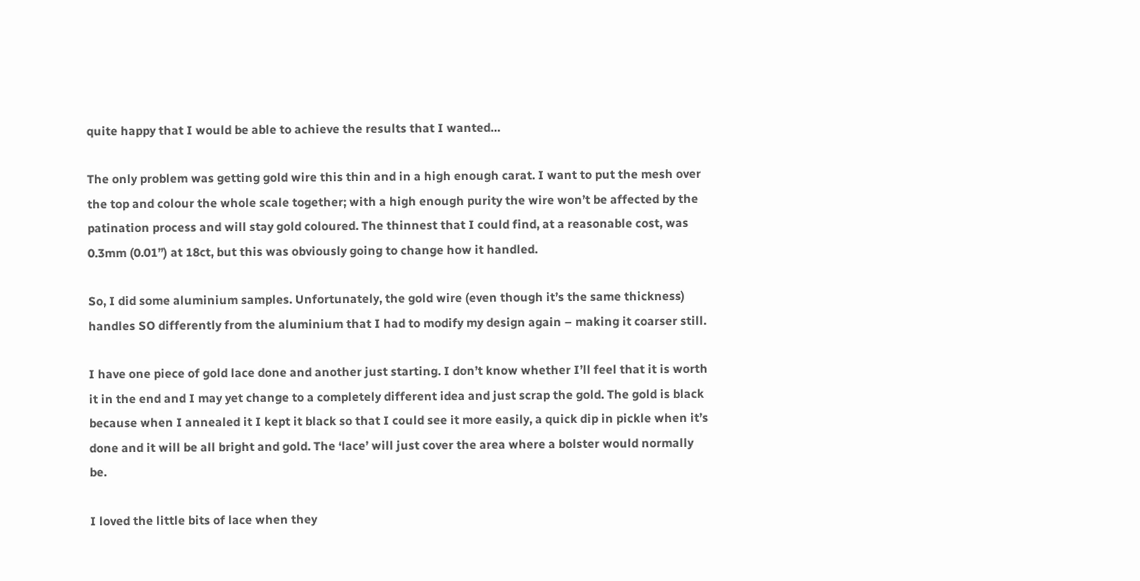quite happy that I would be able to achieve the results that I wanted…

The only problem was getting gold wire this thin and in a high enough carat. I want to put the mesh over the top and colour the whole scale together; with a high enough purity the wire won’t be affected by the patination process and will stay gold coloured. The thinnest that I could find, at a reasonable cost, was 0.3mm (0.01”) at 18ct, but this was obviously going to change how it handled.

So, I did some aluminium samples. Unfortunately, the gold wire (even though it’s the same thickness) handles SO differently from the aluminium that I had to modify my design again – making it coarser still.

I have one piece of gold lace done and another just starting. I don’t know whether I’ll feel that it is worth it in the end and I may yet change to a completely different idea and just scrap the gold. The gold is black because when I annealed it I kept it black so that I could see it more easily, a quick dip in pickle when it’s done and it will be all bright and gold. The ‘lace’ will just cover the area where a bolster would normally be.

I loved the little bits of lace when they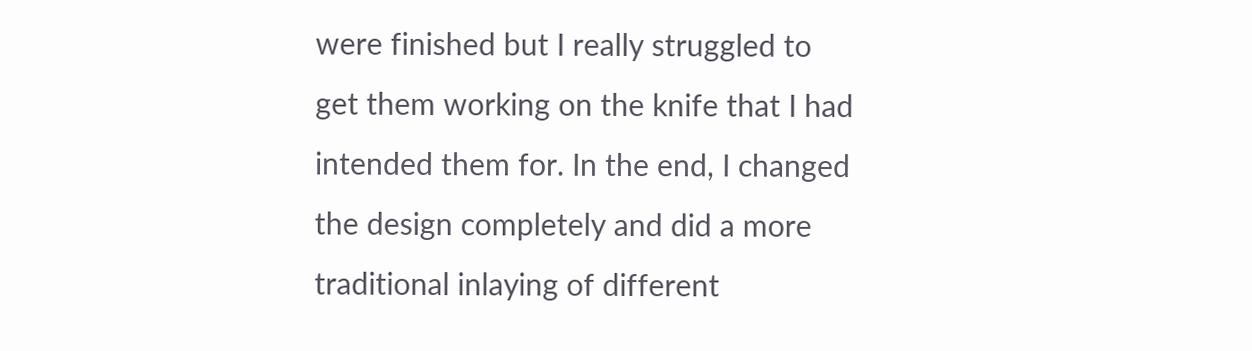were finished but I really struggled to get them working on the knife that I had intended them for. In the end, I changed the design completely and did a more traditional inlaying of different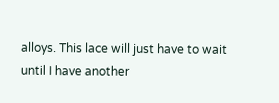alloys. This lace will just have to wait until I have another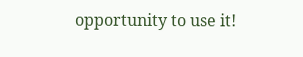opportunity to use it!